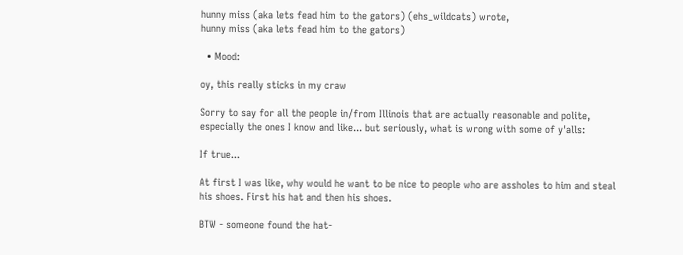hunny miss (aka lets fead him to the gators) (ehs_wildcats) wrote,
hunny miss (aka lets fead him to the gators)

  • Mood:

oy, this really sticks in my craw

Sorry to say for all the people in/from Illinois that are actually reasonable and polite, especially the ones I know and like... but seriously, what is wrong with some of y'alls:

If true...

At first I was like, why would he want to be nice to people who are assholes to him and steal his shoes. First his hat and then his shoes.

BTW - someone found the hat-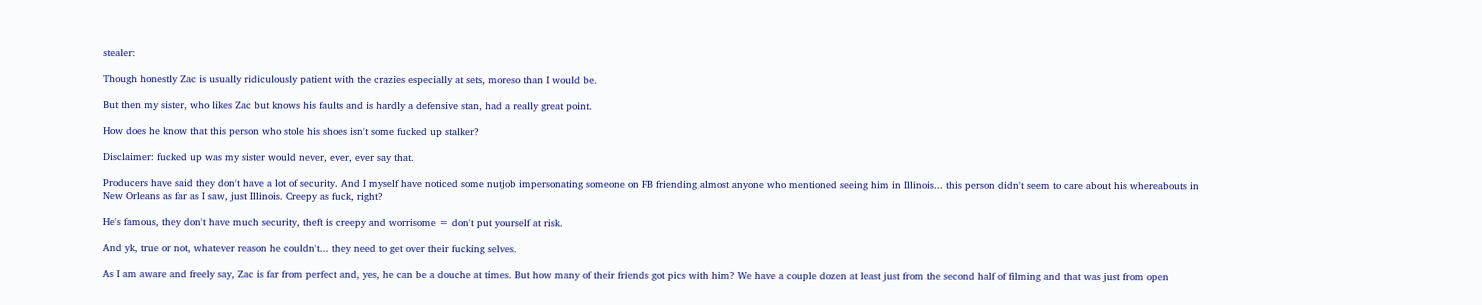stealer:

Though honestly Zac is usually ridiculously patient with the crazies especially at sets, moreso than I would be.

But then my sister, who likes Zac but knows his faults and is hardly a defensive stan, had a really great point.

How does he know that this person who stole his shoes isn't some fucked up stalker?

Disclaimer: fucked up was my sister would never, ever, ever say that.

Producers have said they don't have a lot of security. And I myself have noticed some nutjob impersonating someone on FB friending almost anyone who mentioned seeing him in Illinois... this person didn't seem to care about his whereabouts in New Orleans as far as I saw, just Illinois. Creepy as fuck, right?

He's famous, they don't have much security, theft is creepy and worrisome = don't put yourself at risk.

And yk, true or not, whatever reason he couldn't... they need to get over their fucking selves.

As I am aware and freely say, Zac is far from perfect and, yes, he can be a douche at times. But how many of their friends got pics with him? We have a couple dozen at least just from the second half of filming and that was just from open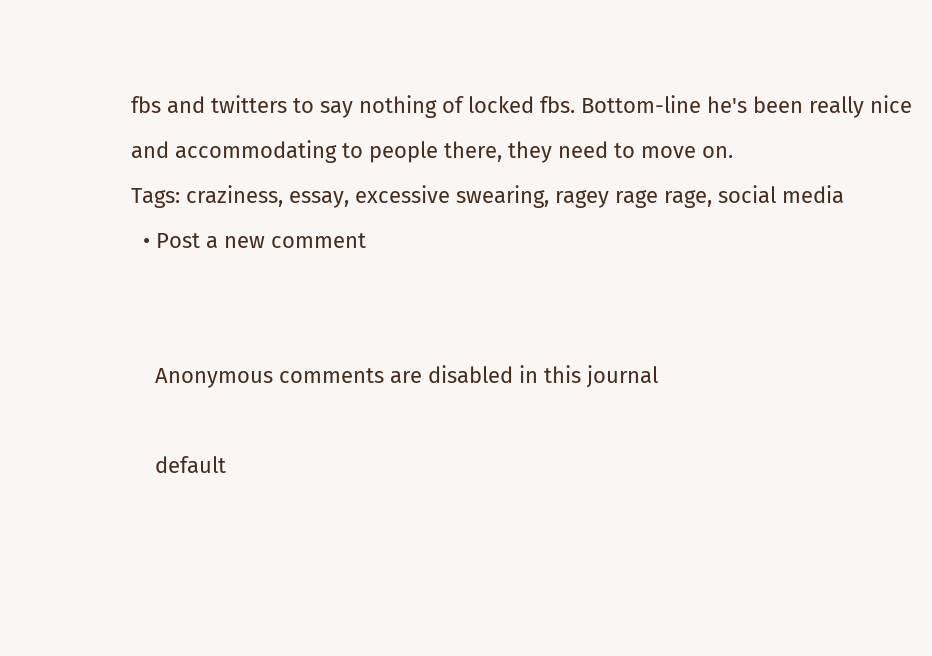fbs and twitters to say nothing of locked fbs. Bottom-line he's been really nice and accommodating to people there, they need to move on.
Tags: craziness, essay, excessive swearing, ragey rage rage, social media
  • Post a new comment


    Anonymous comments are disabled in this journal

    default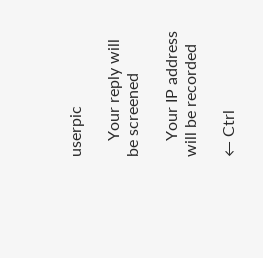userpic

    Your reply will be screened

    Your IP address will be recorded

← Ctrl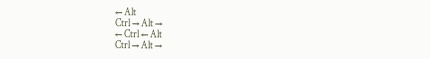← Alt
Ctrl → Alt →
← Ctrl ← Alt
Ctrl → Alt →